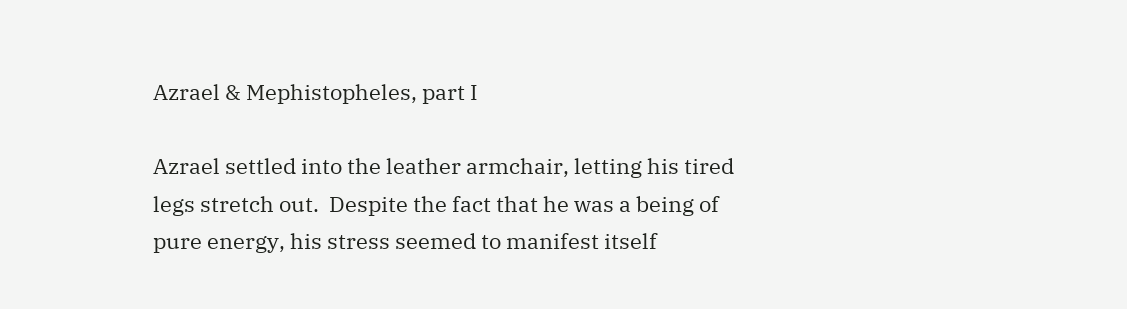Azrael & Mephistopheles, part I

Azrael settled into the leather armchair, letting his tired legs stretch out.  Despite the fact that he was a being of pure energy, his stress seemed to manifest itself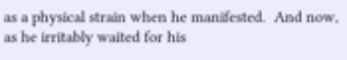as a physical strain when he manifested.  And now, as he irritably waited for his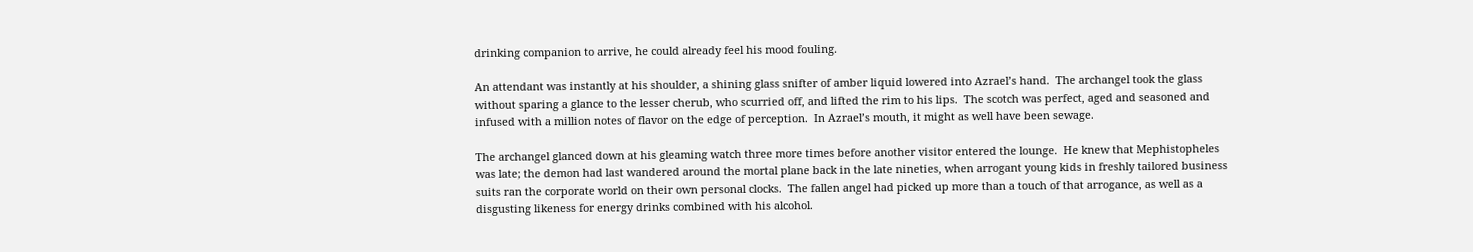drinking companion to arrive, he could already feel his mood fouling.

An attendant was instantly at his shoulder, a shining glass snifter of amber liquid lowered into Azrael’s hand.  The archangel took the glass without sparing a glance to the lesser cherub, who scurried off, and lifted the rim to his lips.  The scotch was perfect, aged and seasoned and infused with a million notes of flavor on the edge of perception.  In Azrael’s mouth, it might as well have been sewage.

The archangel glanced down at his gleaming watch three more times before another visitor entered the lounge.  He knew that Mephistopheles was late; the demon had last wandered around the mortal plane back in the late nineties, when arrogant young kids in freshly tailored business suits ran the corporate world on their own personal clocks.  The fallen angel had picked up more than a touch of that arrogance, as well as a disgusting likeness for energy drinks combined with his alcohol.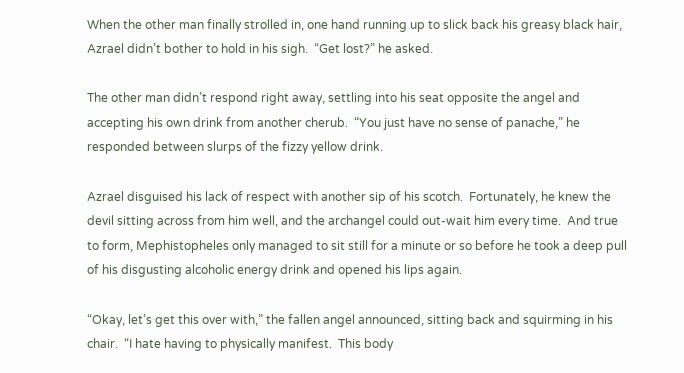When the other man finally strolled in, one hand running up to slick back his greasy black hair, Azrael didn’t bother to hold in his sigh.  “Get lost?” he asked.

The other man didn’t respond right away, settling into his seat opposite the angel and accepting his own drink from another cherub.  “You just have no sense of panache,” he responded between slurps of the fizzy yellow drink.

Azrael disguised his lack of respect with another sip of his scotch.  Fortunately, he knew the devil sitting across from him well, and the archangel could out-wait him every time.  And true to form, Mephistopheles only managed to sit still for a minute or so before he took a deep pull of his disgusting alcoholic energy drink and opened his lips again.

“Okay, let’s get this over with,” the fallen angel announced, sitting back and squirming in his chair.  “I hate having to physically manifest.  This body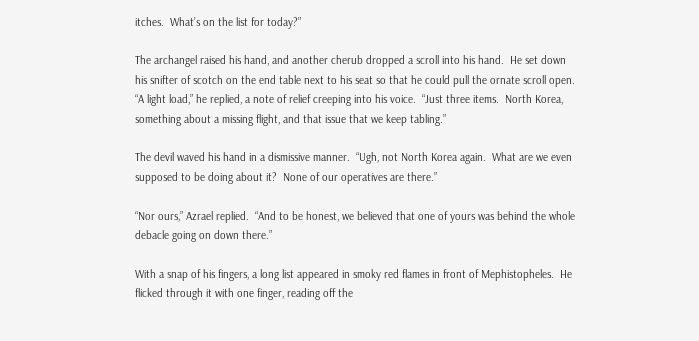itches.  What’s on the list for today?”

The archangel raised his hand, and another cherub dropped a scroll into his hand.  He set down his snifter of scotch on the end table next to his seat so that he could pull the ornate scroll open.  “A light load,” he replied, a note of relief creeping into his voice.  “Just three items.  North Korea, something about a missing flight, and that issue that we keep tabling.”

The devil waved his hand in a dismissive manner.  “Ugh, not North Korea again.  What are we even supposed to be doing about it?  None of our operatives are there.”

“Nor ours,” Azrael replied.  “And to be honest, we believed that one of yours was behind the whole debacle going on down there.”

With a snap of his fingers, a long list appeared in smoky red flames in front of Mephistopheles.  He flicked through it with one finger, reading off the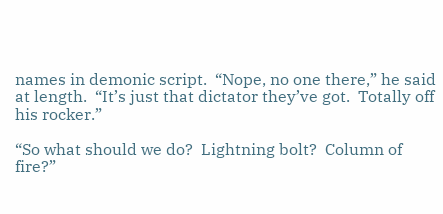names in demonic script.  “Nope, no one there,” he said at length.  “It’s just that dictator they’ve got.  Totally off his rocker.”

“So what should we do?  Lightning bolt?  Column of fire?”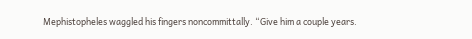Mephistopheles waggled his fingers noncommittally. “Give him a couple years.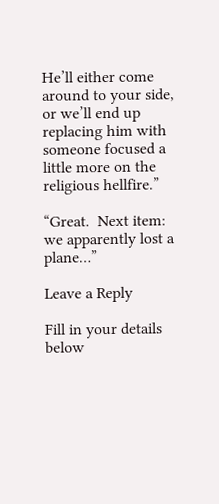He’ll either come around to your side, or we’ll end up replacing him with someone focused a little more on the religious hellfire.”

“Great.  Next item: we apparently lost a plane…”

Leave a Reply

Fill in your details below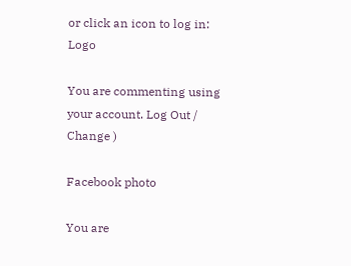or click an icon to log in: Logo

You are commenting using your account. Log Out /  Change )

Facebook photo

You are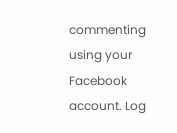commenting using your Facebook account. Log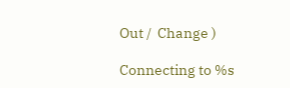Out /  Change )

Connecting to %s